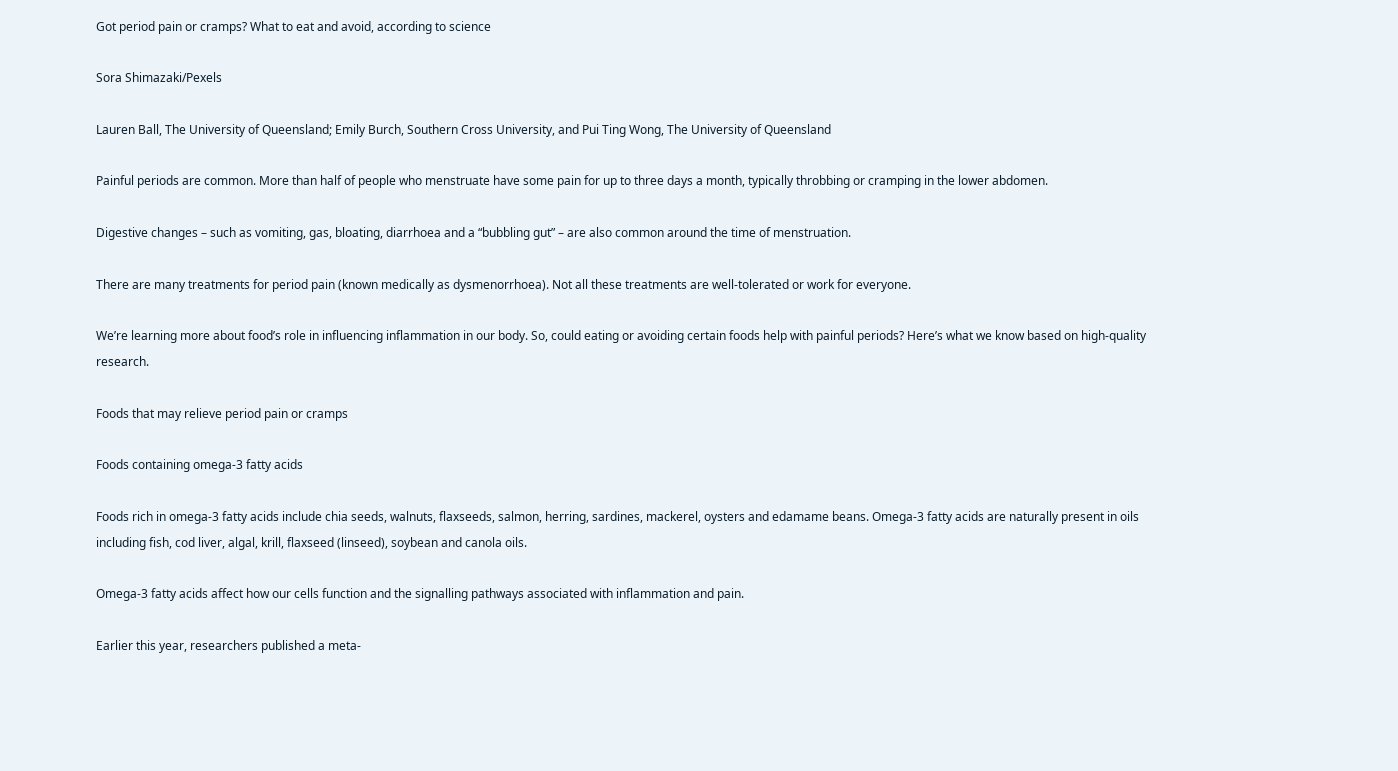Got period pain or cramps? What to eat and avoid, according to science

Sora Shimazaki/Pexels

Lauren Ball, The University of Queensland; Emily Burch, Southern Cross University, and Pui Ting Wong, The University of Queensland

Painful periods are common. More than half of people who menstruate have some pain for up to three days a month, typically throbbing or cramping in the lower abdomen.

Digestive changes – such as vomiting, gas, bloating, diarrhoea and a “bubbling gut” – are also common around the time of menstruation.

There are many treatments for period pain (known medically as dysmenorrhoea). Not all these treatments are well-tolerated or work for everyone.

We’re learning more about food’s role in influencing inflammation in our body. So, could eating or avoiding certain foods help with painful periods? Here’s what we know based on high-quality research.

Foods that may relieve period pain or cramps

Foods containing omega-3 fatty acids

Foods rich in omega-3 fatty acids include chia seeds, walnuts, flaxseeds, salmon, herring, sardines, mackerel, oysters and edamame beans. Omega-3 fatty acids are naturally present in oils including fish, cod liver, algal, krill, flaxseed (linseed), soybean and canola oils.

Omega-3 fatty acids affect how our cells function and the signalling pathways associated with inflammation and pain.

Earlier this year, researchers published a meta-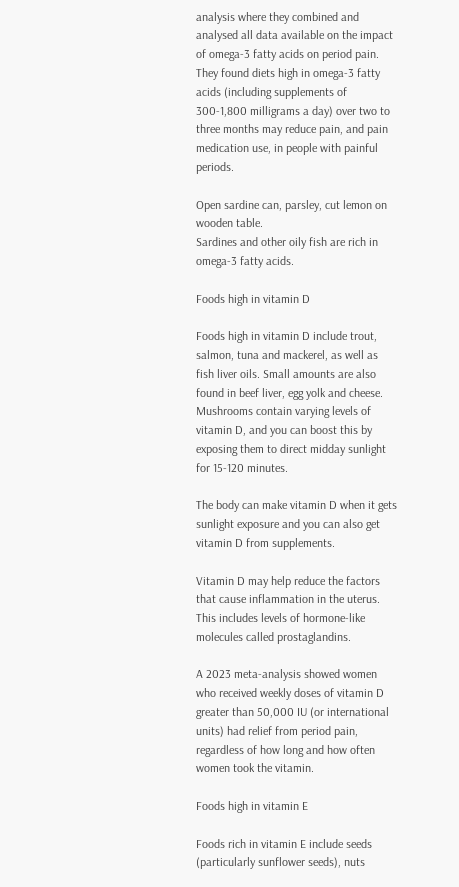analysis where they combined and analysed all data available on the impact of omega-3 fatty acids on period pain. They found diets high in omega-3 fatty acids (including supplements of 300-1,800 milligrams a day) over two to three months may reduce pain, and pain medication use, in people with painful periods.

Open sardine can, parsley, cut lemon on wooden table.
Sardines and other oily fish are rich in omega-3 fatty acids.

Foods high in vitamin D

Foods high in vitamin D include trout, salmon, tuna and mackerel, as well as fish liver oils. Small amounts are also found in beef liver, egg yolk and cheese. Mushrooms contain varying levels of vitamin D, and you can boost this by exposing them to direct midday sunlight for 15-120 minutes.

The body can make vitamin D when it gets sunlight exposure and you can also get vitamin D from supplements.

Vitamin D may help reduce the factors that cause inflammation in the uterus. This includes levels of hormone-like molecules called prostaglandins.

A 2023 meta-analysis showed women who received weekly doses of vitamin D greater than 50,000 IU (or international units) had relief from period pain, regardless of how long and how often women took the vitamin.

Foods high in vitamin E

Foods rich in vitamin E include seeds (particularly sunflower seeds), nuts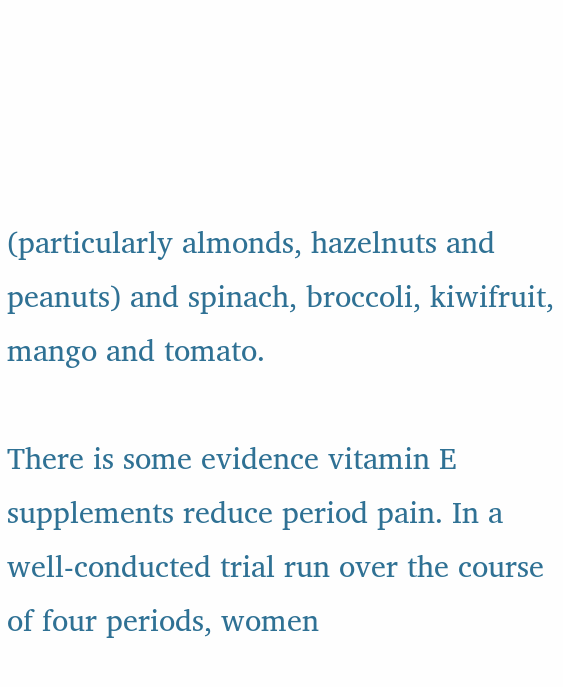(particularly almonds, hazelnuts and peanuts) and spinach, broccoli, kiwifruit, mango and tomato.

There is some evidence vitamin E supplements reduce period pain. In a well-conducted trial run over the course of four periods, women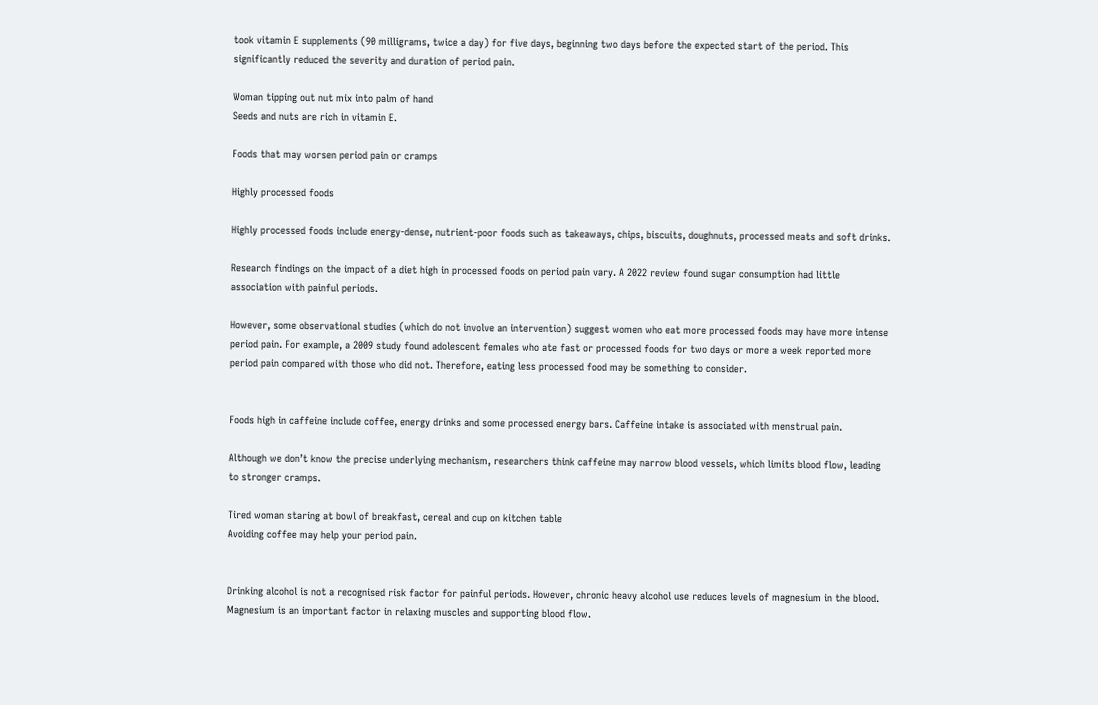took vitamin E supplements (90 milligrams, twice a day) for five days, beginning two days before the expected start of the period. This significantly reduced the severity and duration of period pain.

Woman tipping out nut mix into palm of hand
Seeds and nuts are rich in vitamin E.

Foods that may worsen period pain or cramps

Highly processed foods

Highly processed foods include energy-dense, nutrient-poor foods such as takeaways, chips, biscuits, doughnuts, processed meats and soft drinks.

Research findings on the impact of a diet high in processed foods on period pain vary. A 2022 review found sugar consumption had little association with painful periods.

However, some observational studies (which do not involve an intervention) suggest women who eat more processed foods may have more intense period pain. For example, a 2009 study found adolescent females who ate fast or processed foods for two days or more a week reported more period pain compared with those who did not. Therefore, eating less processed food may be something to consider.


Foods high in caffeine include coffee, energy drinks and some processed energy bars. Caffeine intake is associated with menstrual pain.

Although we don’t know the precise underlying mechanism, researchers think caffeine may narrow blood vessels, which limits blood flow, leading to stronger cramps.

Tired woman staring at bowl of breakfast, cereal and cup on kitchen table
Avoiding coffee may help your period pain.


Drinking alcohol is not a recognised risk factor for painful periods. However, chronic heavy alcohol use reduces levels of magnesium in the blood. Magnesium is an important factor in relaxing muscles and supporting blood flow.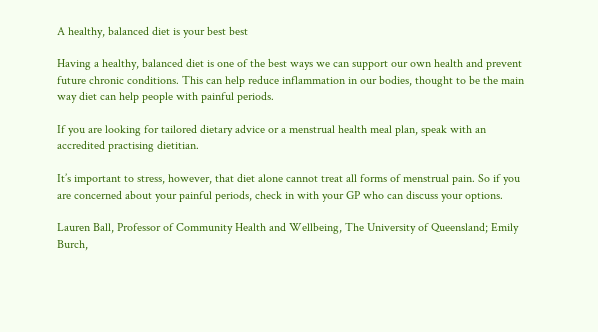A healthy, balanced diet is your best best

Having a healthy, balanced diet is one of the best ways we can support our own health and prevent future chronic conditions. This can help reduce inflammation in our bodies, thought to be the main way diet can help people with painful periods.

If you are looking for tailored dietary advice or a menstrual health meal plan, speak with an accredited practising dietitian.

It’s important to stress, however, that diet alone cannot treat all forms of menstrual pain. So if you are concerned about your painful periods, check in with your GP who can discuss your options.

Lauren Ball, Professor of Community Health and Wellbeing, The University of Queensland; Emily Burch,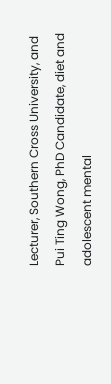Lecturer, Southern Cross University, and Pui Ting Wong, PhD Candidate, diet and adolescent mental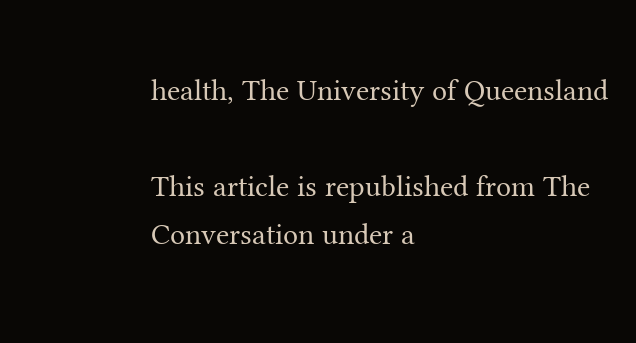health, The University of Queensland

This article is republished from The Conversation under a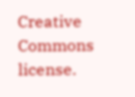Creative Commons license.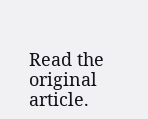Read the original article.